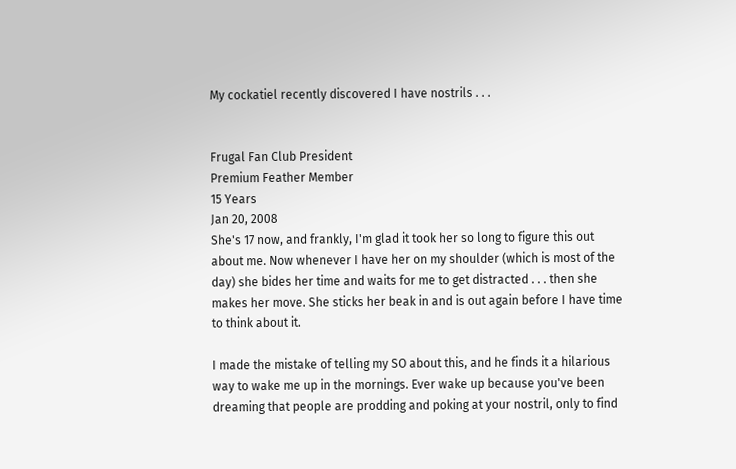My cockatiel recently discovered I have nostrils . . .


Frugal Fan Club President
Premium Feather Member
15 Years
Jan 20, 2008
She's 17 now, and frankly, I'm glad it took her so long to figure this out about me. Now whenever I have her on my shoulder (which is most of the day) she bides her time and waits for me to get distracted . . . then she makes her move. She sticks her beak in and is out again before I have time to think about it.

I made the mistake of telling my SO about this, and he finds it a hilarious way to wake me up in the mornings. Ever wake up because you've been dreaming that people are prodding and poking at your nostril, only to find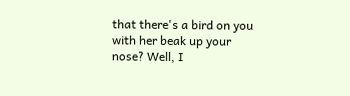that there's a bird on you with her beak up your nose? Well, I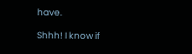have.

Shhh! I know if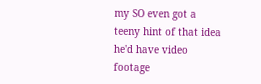my SO even got a teeny hint of that idea he'd have video footage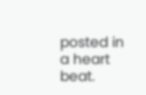posted in a heart beat.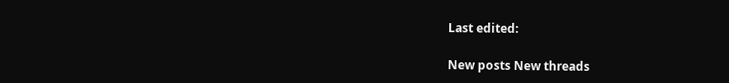Last edited:

New posts New threads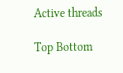Active threads

Top Bottom